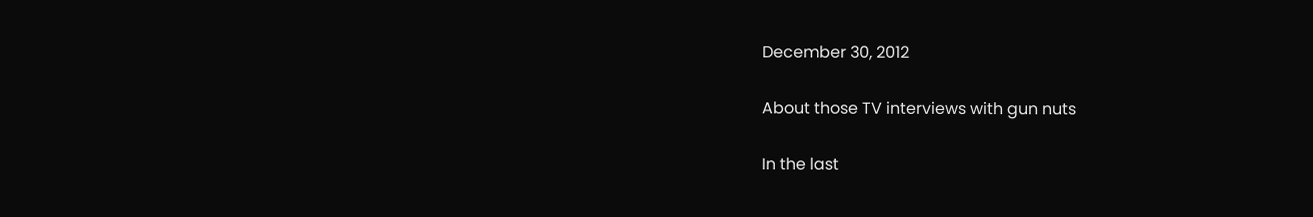December 30, 2012

About those TV interviews with gun nuts

In the last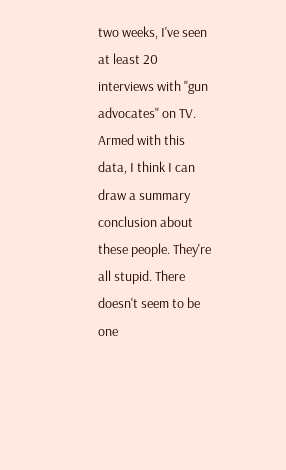two weeks, I've seen at least 20 interviews with "gun advocates" on TV. Armed with this data, I think I can draw a summary conclusion about these people. They're all stupid. There doesn't seem to be one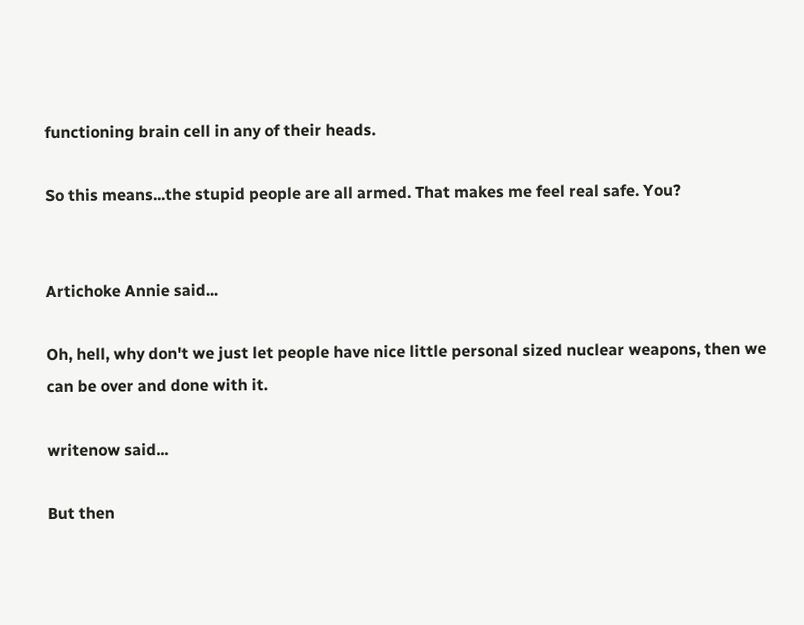functioning brain cell in any of their heads.

So this means...the stupid people are all armed. That makes me feel real safe. You?


Artichoke Annie said...

Oh, hell, why don't we just let people have nice little personal sized nuclear weapons, then we can be over and done with it.

writenow said...

But then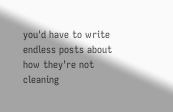you'd have to write endless posts about how they're not cleaning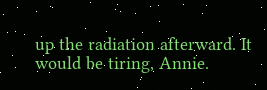up the radiation afterward. It would be tiring, Annie.